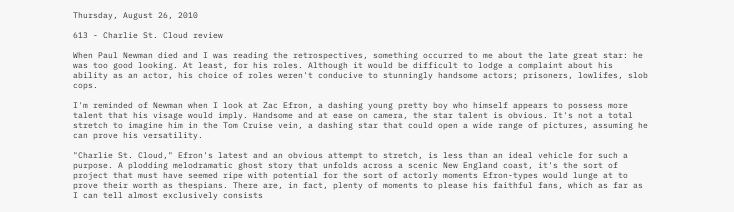Thursday, August 26, 2010

613 - Charlie St. Cloud review

When Paul Newman died and I was reading the retrospectives, something occurred to me about the late great star: he was too good looking. At least, for his roles. Although it would be difficult to lodge a complaint about his ability as an actor, his choice of roles weren't conducive to stunningly handsome actors; prisoners, lowlifes, slob cops.

I'm reminded of Newman when I look at Zac Efron, a dashing young pretty boy who himself appears to possess more talent that his visage would imply. Handsome and at ease on camera, the star talent is obvious. It's not a total stretch to imagine him in the Tom Cruise vein, a dashing star that could open a wide range of pictures, assuming he can prove his versatility.

"Charlie St. Cloud," Efron's latest and an obvious attempt to stretch, is less than an ideal vehicle for such a purpose. A plodding melodramatic ghost story that unfolds across a scenic New England coast, it's the sort of project that must have seemed ripe with potential for the sort of actorly moments Efron-types would lunge at to prove their worth as thespians. There are, in fact, plenty of moments to please his faithful fans, which as far as I can tell almost exclusively consists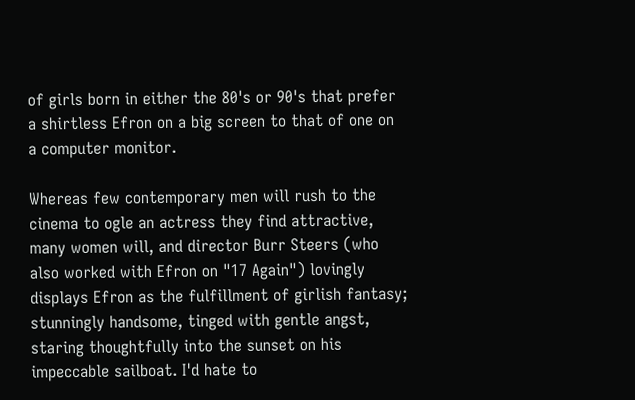of girls born in either the 80's or 90's that prefer a shirtless Efron on a big screen to that of one on a computer monitor.

Whereas few contemporary men will rush to the cinema to ogle an actress they find attractive, many women will, and director Burr Steers (who also worked with Efron on "17 Again") lovingly displays Efron as the fulfillment of girlish fantasy; stunningly handsome, tinged with gentle angst, staring thoughtfully into the sunset on his impeccable sailboat. I'd hate to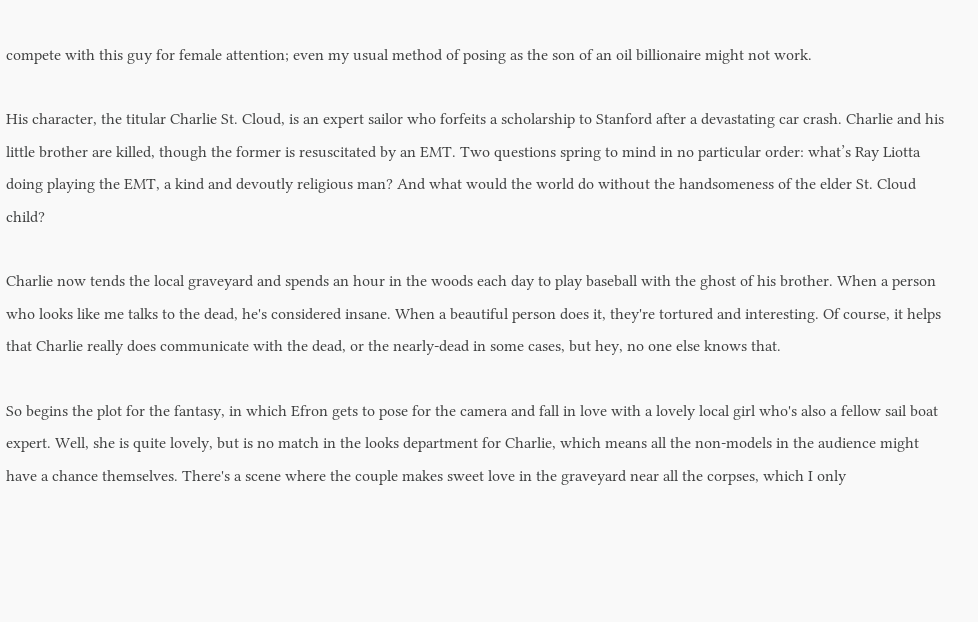compete with this guy for female attention; even my usual method of posing as the son of an oil billionaire might not work.

His character, the titular Charlie St. Cloud, is an expert sailor who forfeits a scholarship to Stanford after a devastating car crash. Charlie and his little brother are killed, though the former is resuscitated by an EMT. Two questions spring to mind in no particular order: what’s Ray Liotta doing playing the EMT, a kind and devoutly religious man? And what would the world do without the handsomeness of the elder St. Cloud child?

Charlie now tends the local graveyard and spends an hour in the woods each day to play baseball with the ghost of his brother. When a person who looks like me talks to the dead, he's considered insane. When a beautiful person does it, they're tortured and interesting. Of course, it helps that Charlie really does communicate with the dead, or the nearly-dead in some cases, but hey, no one else knows that.

So begins the plot for the fantasy, in which Efron gets to pose for the camera and fall in love with a lovely local girl who's also a fellow sail boat expert. Well, she is quite lovely, but is no match in the looks department for Charlie, which means all the non-models in the audience might have a chance themselves. There's a scene where the couple makes sweet love in the graveyard near all the corpses, which I only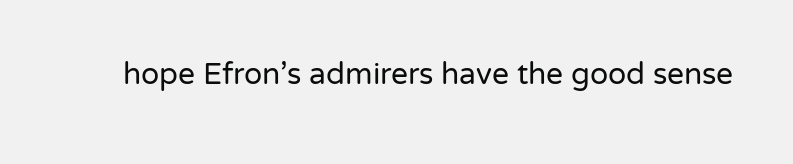hope Efron’s admirers have the good sense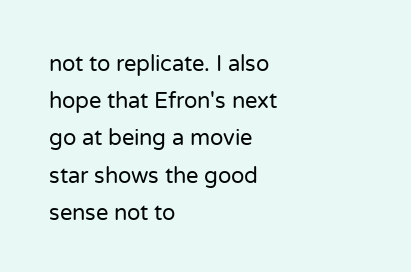not to replicate. I also hope that Efron's next go at being a movie star shows the good sense not to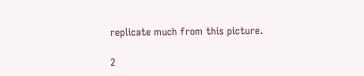replicate much from this picture.

2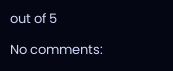out of 5

No comments: